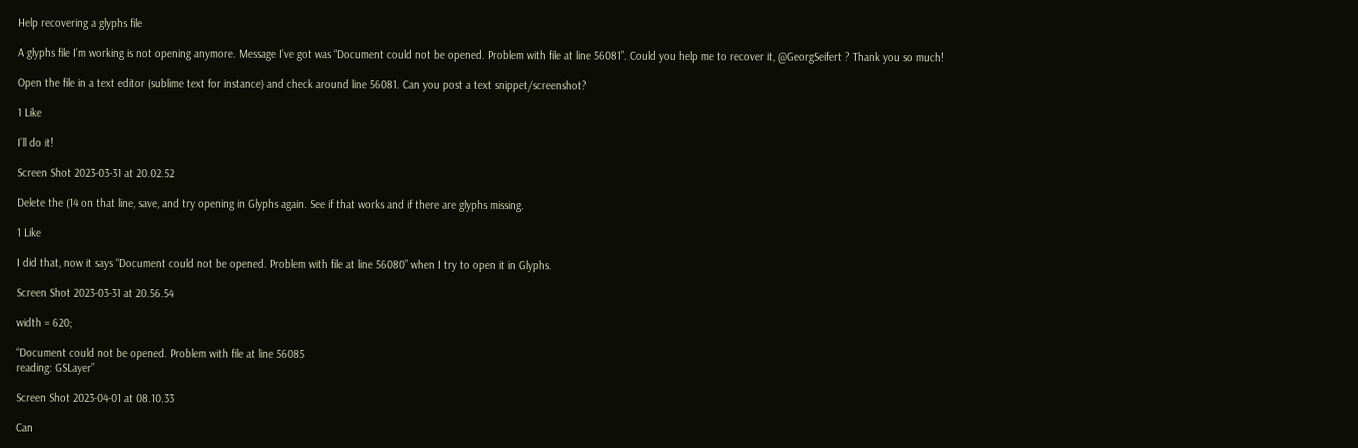Help recovering a glyphs file

A glyphs file I’m working is not opening anymore. Message I’ve got was “Document could not be opened. Problem with file at line 56081”. Could you help me to recover it, @GeorgSeifert ? Thank you so much!

Open the file in a text editor (sublime text for instance) and check around line 56081. Can you post a text snippet/screenshot?

1 Like

I’ll do it!

Screen Shot 2023-03-31 at 20.02.52

Delete the (14 on that line, save, and try opening in Glyphs again. See if that works and if there are glyphs missing.

1 Like

I did that, now it says “Document could not be opened. Problem with file at line 56080” when I try to open it in Glyphs.

Screen Shot 2023-03-31 at 20.56.54

width = 620;

“Document could not be opened. Problem with file at line 56085
reading: GSLayer”

Screen Shot 2023-04-01 at 08.10.33

Can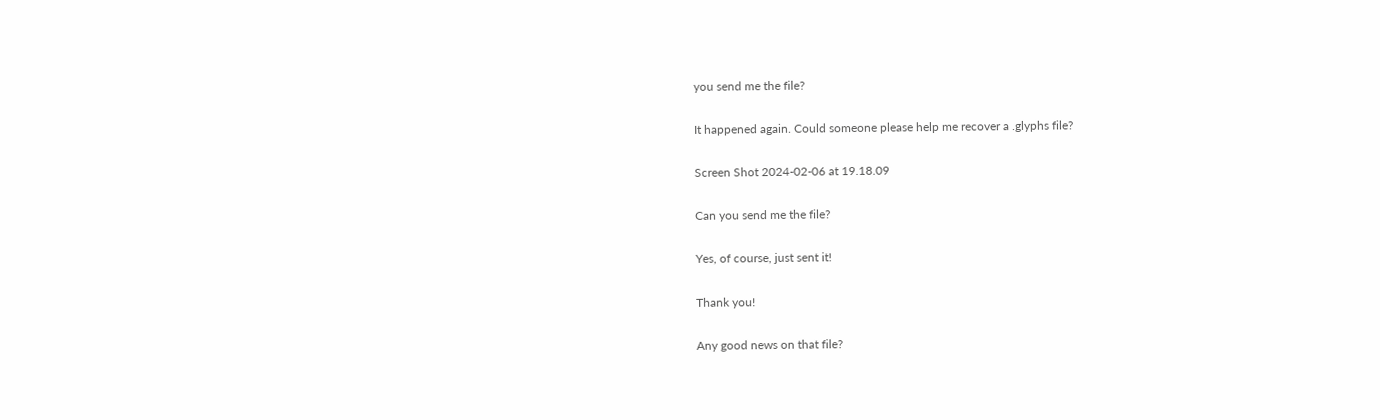you send me the file?

It happened again. Could someone please help me recover a .glyphs file?

Screen Shot 2024-02-06 at 19.18.09

Can you send me the file?

Yes, of course, just sent it!

Thank you!

Any good news on that file?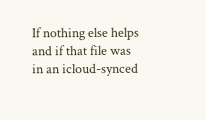If nothing else helps and if that file was in an icloud-synced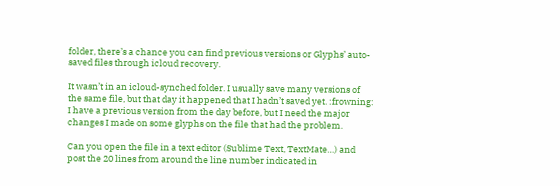folder, there’s a chance you can find previous versions or Glyphs’ auto-saved files through icloud recovery.

It wasn’t in an icloud-synched folder. I usually save many versions of the same file, but that day it happened that I hadn’t saved yet. :frowning: I have a previous version from the day before, but I need the major changes I made on some glyphs on the file that had the problem.

Can you open the file in a text editor (Sublime Text, TextMate…) and post the 20 lines from around the line number indicated in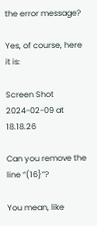the error message?

Yes, of course, here it is:

Screen Shot 2024-02-09 at 18.18.26

Can you remove the line “(16}”?

You mean, like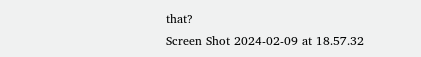that?
Screen Shot 2024-02-09 at 18.57.32